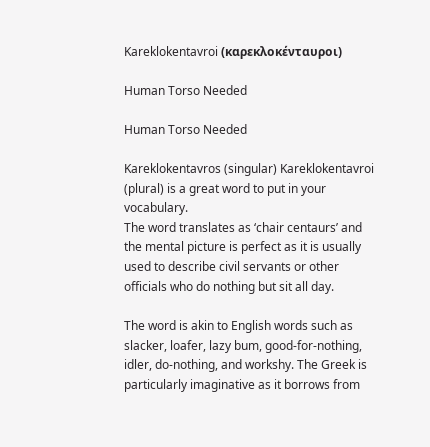Kareklokentavroi (καρεκλοκένταυροι)

Human Torso Needed

Human Torso Needed

Kareklokentavros (singular) Kareklokentavroi (plural) is a great word to put in your vocabulary.
The word translates as ‘chair centaurs’ and the mental picture is perfect as it is usually used to describe civil servants or other officials who do nothing but sit all day.

The word is akin to English words such as slacker, loafer, lazy bum, good-for-nothing, idler, do-nothing, and workshy. The Greek is particularly imaginative as it borrows from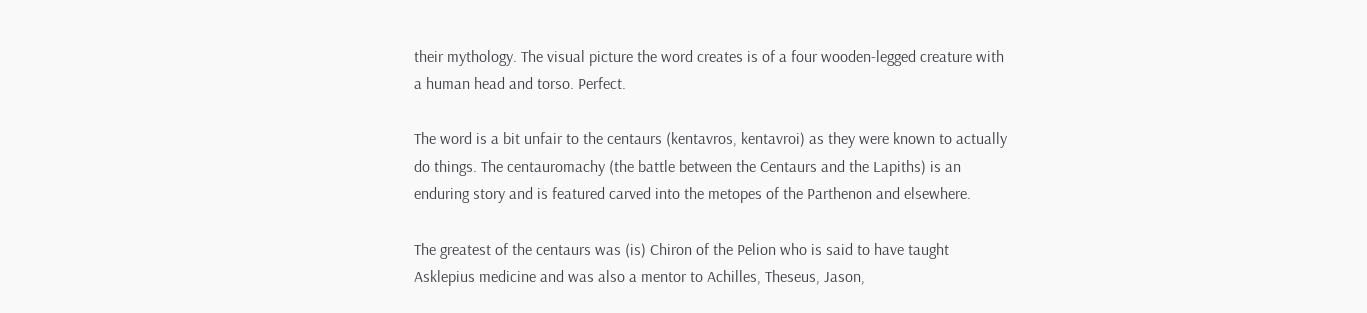their mythology. The visual picture the word creates is of a four wooden-legged creature with a human head and torso. Perfect.

The word is a bit unfair to the centaurs (kentavros, kentavroi) as they were known to actually do things. The centauromachy (the battle between the Centaurs and the Lapiths) is an enduring story and is featured carved into the metopes of the Parthenon and elsewhere.

The greatest of the centaurs was (is) Chiron of the Pelion who is said to have taught Asklepius medicine and was also a mentor to Achilles, Theseus, Jason,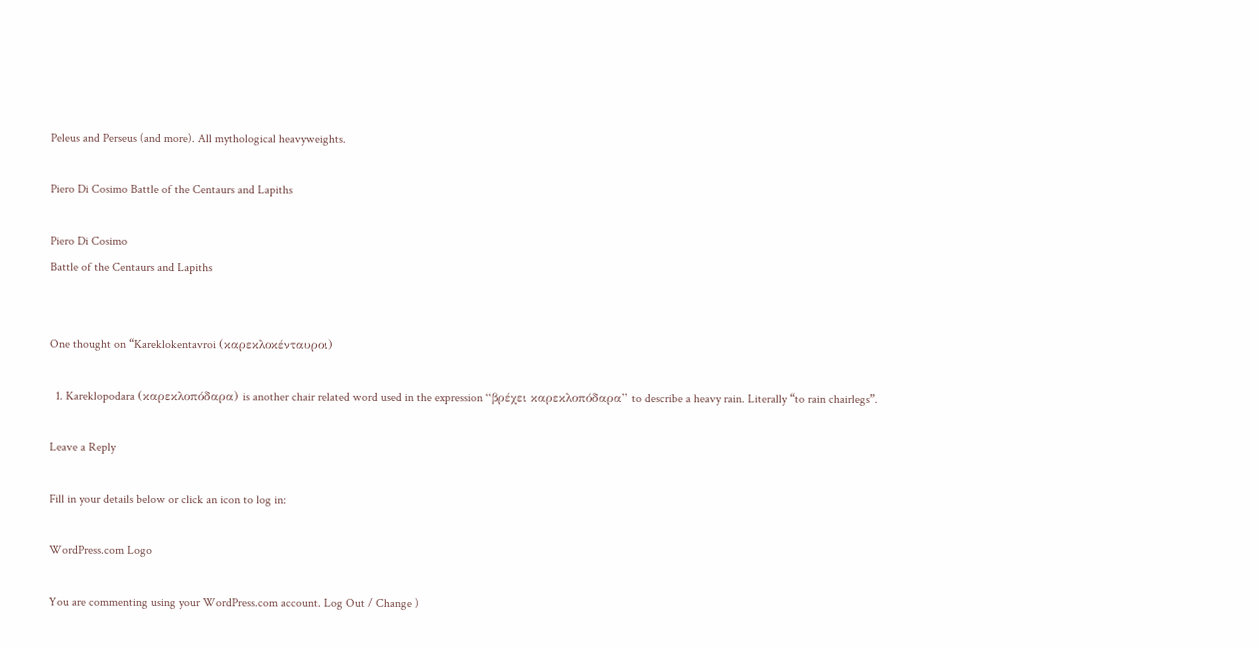Peleus and Perseus (and more). All mythological heavyweights.

Piero Di Cosimo Battle of the Centaurs and Lapiths

Piero Di Cosimo
Battle of the Centaurs and Lapiths


One thought on “Kareklokentavroi (καρεκλοκένταυροι)

  1. Kareklopodara (καρεκλοπόδαρα) is another chair related word used in the expression “βρέχει καρεκλοπόδαρα” to describe a heavy rain. Literally “to rain chairlegs”.

Leave a Reply

Fill in your details below or click an icon to log in:

WordPress.com Logo

You are commenting using your WordPress.com account. Log Out / Change )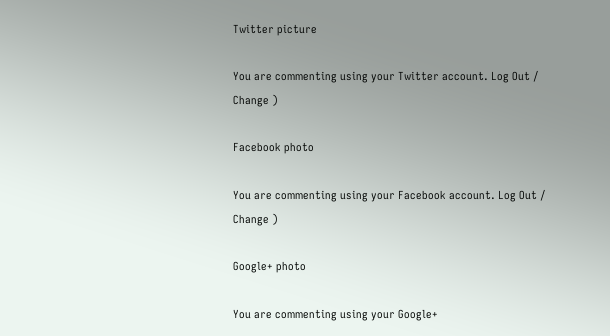Twitter picture

You are commenting using your Twitter account. Log Out / Change )

Facebook photo

You are commenting using your Facebook account. Log Out / Change )

Google+ photo

You are commenting using your Google+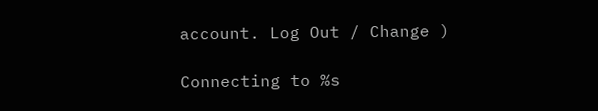account. Log Out / Change )

Connecting to %s